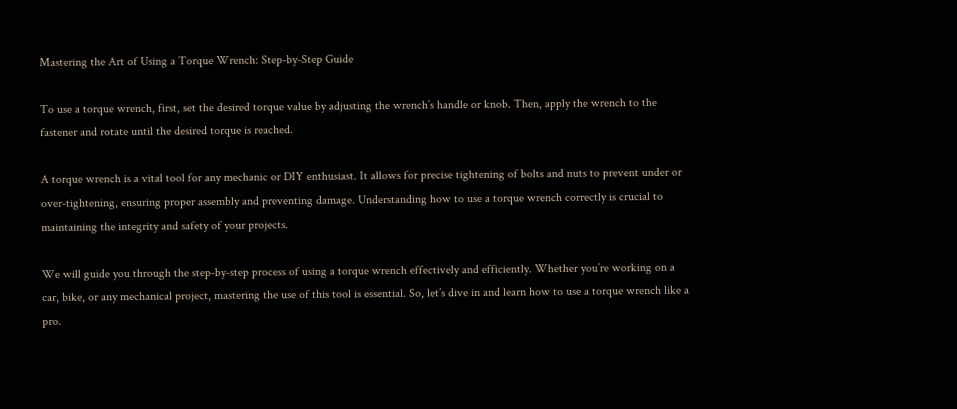Mastering the Art of Using a Torque Wrench: Step-by-Step Guide

To use a torque wrench, first, set the desired torque value by adjusting the wrench’s handle or knob. Then, apply the wrench to the fastener and rotate until the desired torque is reached.

A torque wrench is a vital tool for any mechanic or DIY enthusiast. It allows for precise tightening of bolts and nuts to prevent under or over-tightening, ensuring proper assembly and preventing damage. Understanding how to use a torque wrench correctly is crucial to maintaining the integrity and safety of your projects.

We will guide you through the step-by-step process of using a torque wrench effectively and efficiently. Whether you’re working on a car, bike, or any mechanical project, mastering the use of this tool is essential. So, let’s dive in and learn how to use a torque wrench like a pro.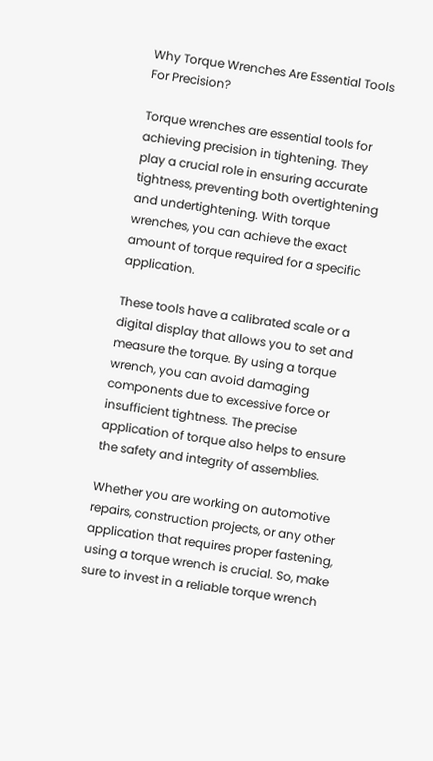Why Torque Wrenches Are Essential Tools For Precision?

Torque wrenches are essential tools for achieving precision in tightening. They play a crucial role in ensuring accurate tightness, preventing both overtightening and undertightening. With torque wrenches, you can achieve the exact amount of torque required for a specific application.

These tools have a calibrated scale or a digital display that allows you to set and measure the torque. By using a torque wrench, you can avoid damaging components due to excessive force or insufficient tightness. The precise application of torque also helps to ensure the safety and integrity of assemblies.

Whether you are working on automotive repairs, construction projects, or any other application that requires proper fastening, using a torque wrench is crucial. So, make sure to invest in a reliable torque wrench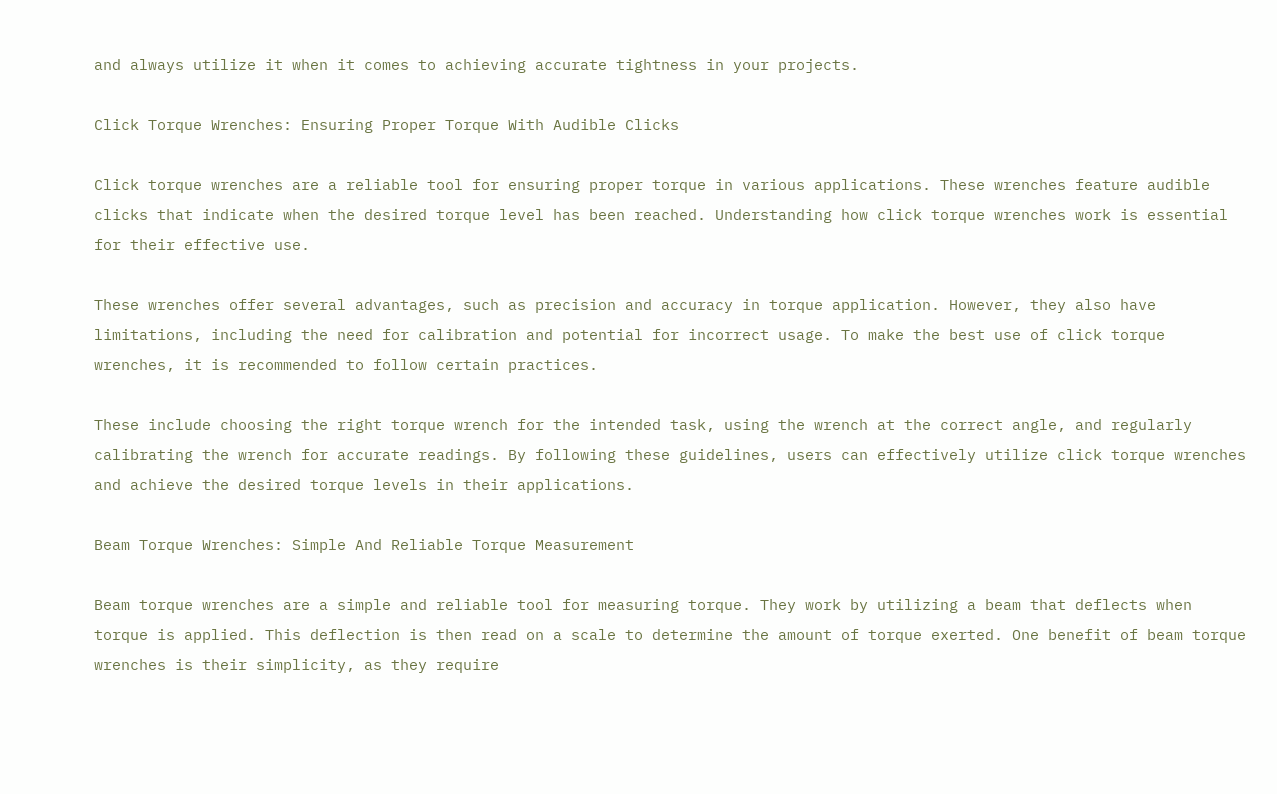and always utilize it when it comes to achieving accurate tightness in your projects.

Click Torque Wrenches: Ensuring Proper Torque With Audible Clicks

Click torque wrenches are a reliable tool for ensuring proper torque in various applications. These wrenches feature audible clicks that indicate when the desired torque level has been reached. Understanding how click torque wrenches work is essential for their effective use.

These wrenches offer several advantages, such as precision and accuracy in torque application. However, they also have limitations, including the need for calibration and potential for incorrect usage. To make the best use of click torque wrenches, it is recommended to follow certain practices.

These include choosing the right torque wrench for the intended task, using the wrench at the correct angle, and regularly calibrating the wrench for accurate readings. By following these guidelines, users can effectively utilize click torque wrenches and achieve the desired torque levels in their applications.

Beam Torque Wrenches: Simple And Reliable Torque Measurement

Beam torque wrenches are a simple and reliable tool for measuring torque. They work by utilizing a beam that deflects when torque is applied. This deflection is then read on a scale to determine the amount of torque exerted. One benefit of beam torque wrenches is their simplicity, as they require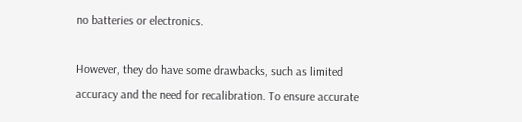no batteries or electronics.

However, they do have some drawbacks, such as limited accuracy and the need for recalibration. To ensure accurate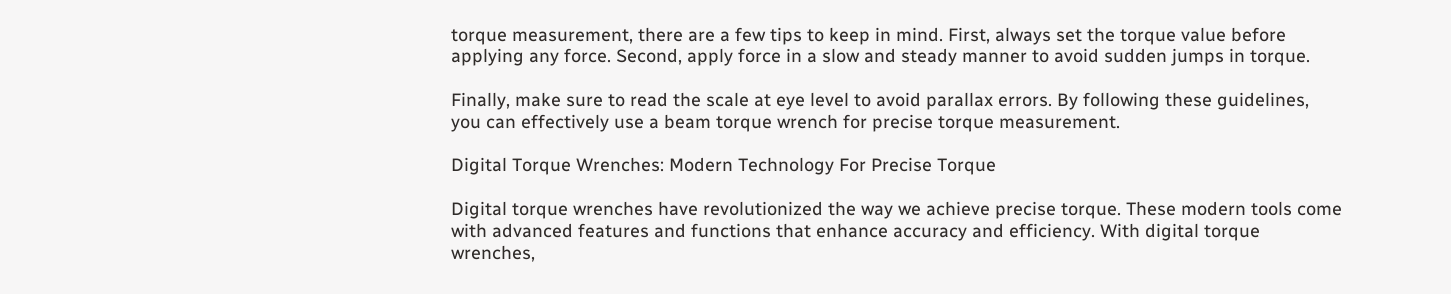torque measurement, there are a few tips to keep in mind. First, always set the torque value before applying any force. Second, apply force in a slow and steady manner to avoid sudden jumps in torque.

Finally, make sure to read the scale at eye level to avoid parallax errors. By following these guidelines, you can effectively use a beam torque wrench for precise torque measurement.

Digital Torque Wrenches: Modern Technology For Precise Torque

Digital torque wrenches have revolutionized the way we achieve precise torque. These modern tools come with advanced features and functions that enhance accuracy and efficiency. With digital torque wrenches,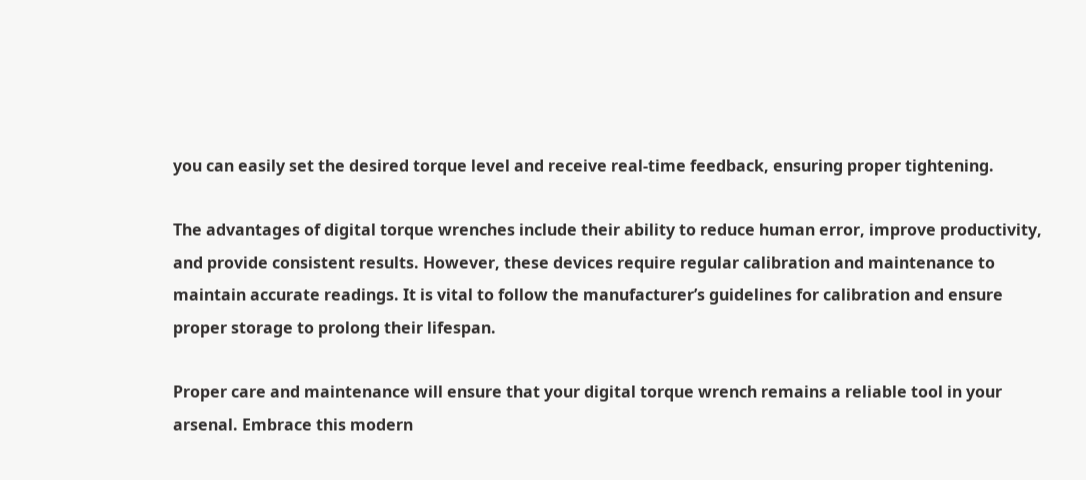you can easily set the desired torque level and receive real-time feedback, ensuring proper tightening.

The advantages of digital torque wrenches include their ability to reduce human error, improve productivity, and provide consistent results. However, these devices require regular calibration and maintenance to maintain accurate readings. It is vital to follow the manufacturer’s guidelines for calibration and ensure proper storage to prolong their lifespan.

Proper care and maintenance will ensure that your digital torque wrench remains a reliable tool in your arsenal. Embrace this modern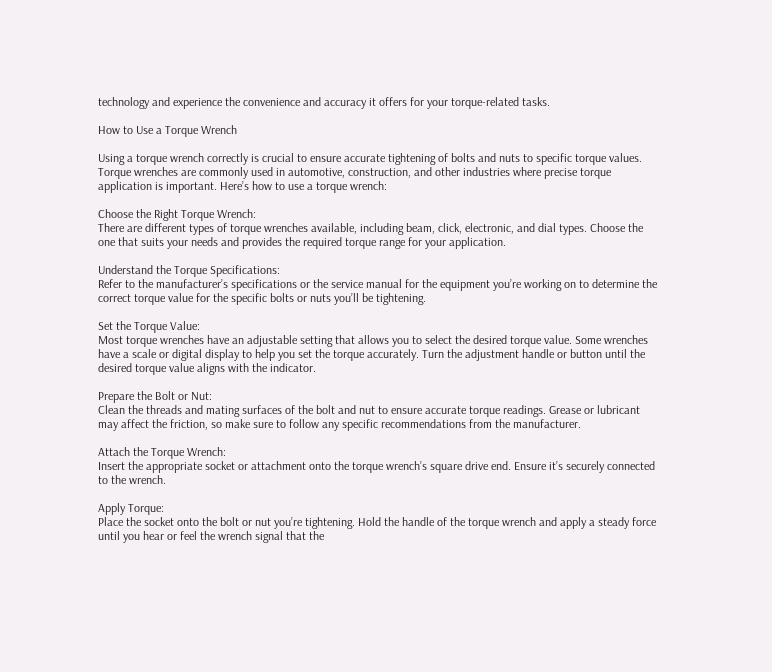technology and experience the convenience and accuracy it offers for your torque-related tasks.

How to Use a Torque Wrench

Using a torque wrench correctly is crucial to ensure accurate tightening of bolts and nuts to specific torque values. Torque wrenches are commonly used in automotive, construction, and other industries where precise torque application is important. Here’s how to use a torque wrench:

Choose the Right Torque Wrench:
There are different types of torque wrenches available, including beam, click, electronic, and dial types. Choose the one that suits your needs and provides the required torque range for your application.

Understand the Torque Specifications:
Refer to the manufacturer’s specifications or the service manual for the equipment you’re working on to determine the correct torque value for the specific bolts or nuts you’ll be tightening.

Set the Torque Value:
Most torque wrenches have an adjustable setting that allows you to select the desired torque value. Some wrenches have a scale or digital display to help you set the torque accurately. Turn the adjustment handle or button until the desired torque value aligns with the indicator.

Prepare the Bolt or Nut:
Clean the threads and mating surfaces of the bolt and nut to ensure accurate torque readings. Grease or lubricant may affect the friction, so make sure to follow any specific recommendations from the manufacturer.

Attach the Torque Wrench:
Insert the appropriate socket or attachment onto the torque wrench’s square drive end. Ensure it’s securely connected to the wrench.

Apply Torque:
Place the socket onto the bolt or nut you’re tightening. Hold the handle of the torque wrench and apply a steady force until you hear or feel the wrench signal that the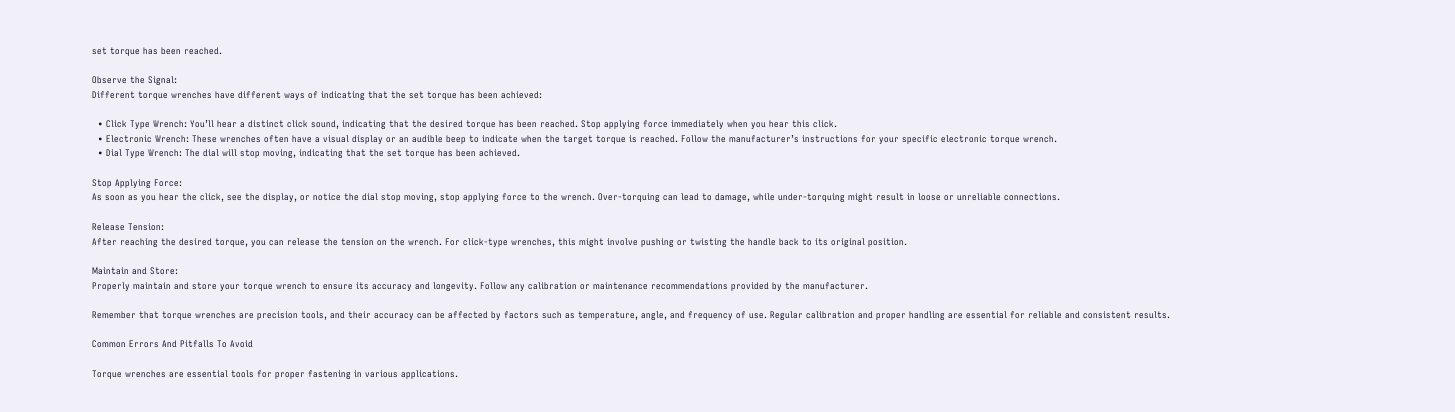set torque has been reached.

Observe the Signal:
Different torque wrenches have different ways of indicating that the set torque has been achieved:

  • Click Type Wrench: You’ll hear a distinct click sound, indicating that the desired torque has been reached. Stop applying force immediately when you hear this click.
  • Electronic Wrench: These wrenches often have a visual display or an audible beep to indicate when the target torque is reached. Follow the manufacturer’s instructions for your specific electronic torque wrench.
  • Dial Type Wrench: The dial will stop moving, indicating that the set torque has been achieved.

Stop Applying Force:
As soon as you hear the click, see the display, or notice the dial stop moving, stop applying force to the wrench. Over-torquing can lead to damage, while under-torquing might result in loose or unreliable connections.

Release Tension:
After reaching the desired torque, you can release the tension on the wrench. For click-type wrenches, this might involve pushing or twisting the handle back to its original position.

Maintain and Store:
Properly maintain and store your torque wrench to ensure its accuracy and longevity. Follow any calibration or maintenance recommendations provided by the manufacturer.

Remember that torque wrenches are precision tools, and their accuracy can be affected by factors such as temperature, angle, and frequency of use. Regular calibration and proper handling are essential for reliable and consistent results.

Common Errors And Pitfalls To Avoid

Torque wrenches are essential tools for proper fastening in various applications.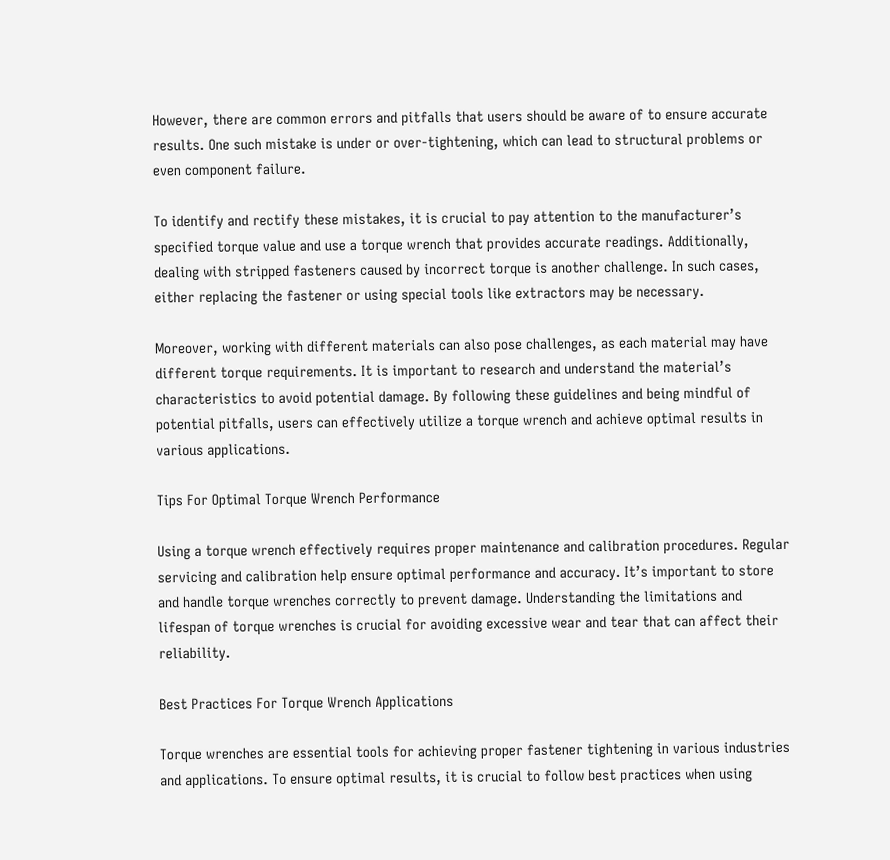However, there are common errors and pitfalls that users should be aware of to ensure accurate results. One such mistake is under or over-tightening, which can lead to structural problems or even component failure.

To identify and rectify these mistakes, it is crucial to pay attention to the manufacturer’s specified torque value and use a torque wrench that provides accurate readings. Additionally, dealing with stripped fasteners caused by incorrect torque is another challenge. In such cases, either replacing the fastener or using special tools like extractors may be necessary.

Moreover, working with different materials can also pose challenges, as each material may have different torque requirements. It is important to research and understand the material’s characteristics to avoid potential damage. By following these guidelines and being mindful of potential pitfalls, users can effectively utilize a torque wrench and achieve optimal results in various applications.

Tips For Optimal Torque Wrench Performance

Using a torque wrench effectively requires proper maintenance and calibration procedures. Regular servicing and calibration help ensure optimal performance and accuracy. It’s important to store and handle torque wrenches correctly to prevent damage. Understanding the limitations and lifespan of torque wrenches is crucial for avoiding excessive wear and tear that can affect their reliability.

Best Practices For Torque Wrench Applications

Torque wrenches are essential tools for achieving proper fastener tightening in various industries and applications. To ensure optimal results, it is crucial to follow best practices when using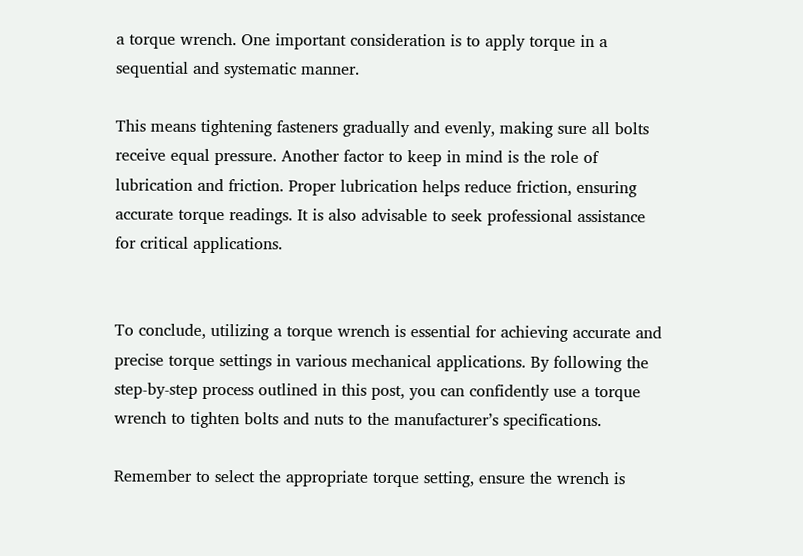a torque wrench. One important consideration is to apply torque in a sequential and systematic manner.

This means tightening fasteners gradually and evenly, making sure all bolts receive equal pressure. Another factor to keep in mind is the role of lubrication and friction. Proper lubrication helps reduce friction, ensuring accurate torque readings. It is also advisable to seek professional assistance for critical applications.


To conclude, utilizing a torque wrench is essential for achieving accurate and precise torque settings in various mechanical applications. By following the step-by-step process outlined in this post, you can confidently use a torque wrench to tighten bolts and nuts to the manufacturer’s specifications.

Remember to select the appropriate torque setting, ensure the wrench is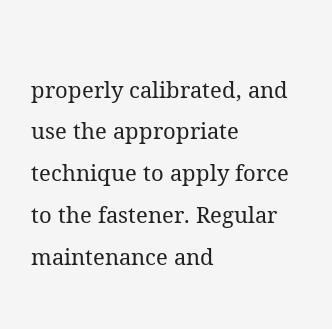properly calibrated, and use the appropriate technique to apply force to the fastener. Regular maintenance and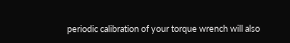periodic calibration of your torque wrench will also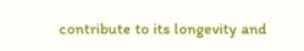contribute to its longevity and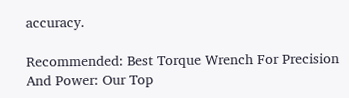accuracy.

Recommended: Best Torque Wrench For Precision And Power: Our Top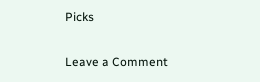Picks

Leave a Comment